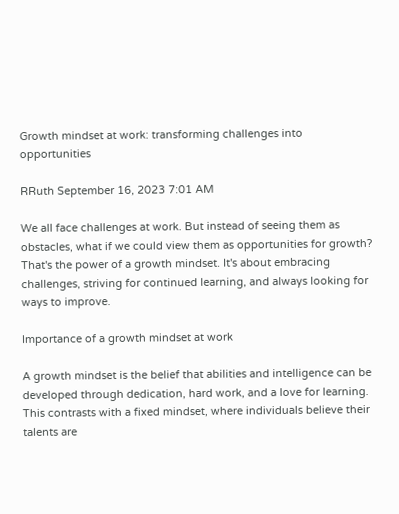Growth mindset at work: transforming challenges into opportunities

RRuth September 16, 2023 7:01 AM

We all face challenges at work. But instead of seeing them as obstacles, what if we could view them as opportunities for growth? That's the power of a growth mindset. It's about embracing challenges, striving for continued learning, and always looking for ways to improve.

Importance of a growth mindset at work

A growth mindset is the belief that abilities and intelligence can be developed through dedication, hard work, and a love for learning. This contrasts with a fixed mindset, where individuals believe their talents are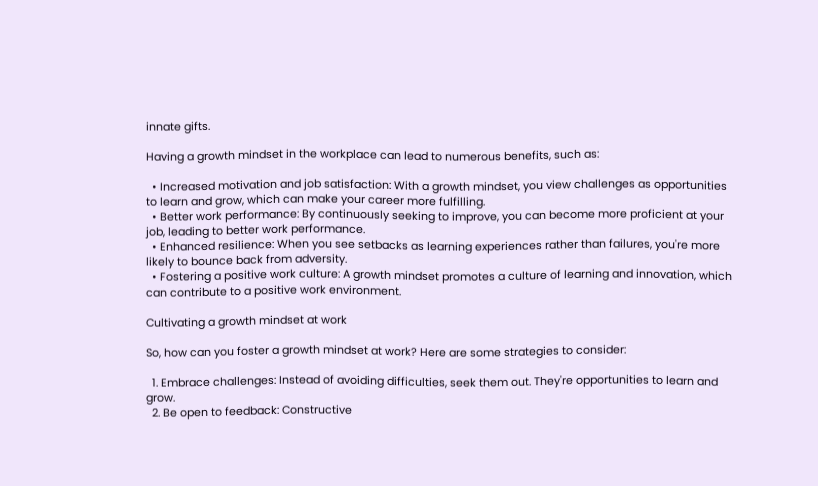innate gifts.

Having a growth mindset in the workplace can lead to numerous benefits, such as:

  • Increased motivation and job satisfaction: With a growth mindset, you view challenges as opportunities to learn and grow, which can make your career more fulfilling.
  • Better work performance: By continuously seeking to improve, you can become more proficient at your job, leading to better work performance.
  • Enhanced resilience: When you see setbacks as learning experiences rather than failures, you're more likely to bounce back from adversity.
  • Fostering a positive work culture: A growth mindset promotes a culture of learning and innovation, which can contribute to a positive work environment.

Cultivating a growth mindset at work

So, how can you foster a growth mindset at work? Here are some strategies to consider:

  1. Embrace challenges: Instead of avoiding difficulties, seek them out. They're opportunities to learn and grow.
  2. Be open to feedback: Constructive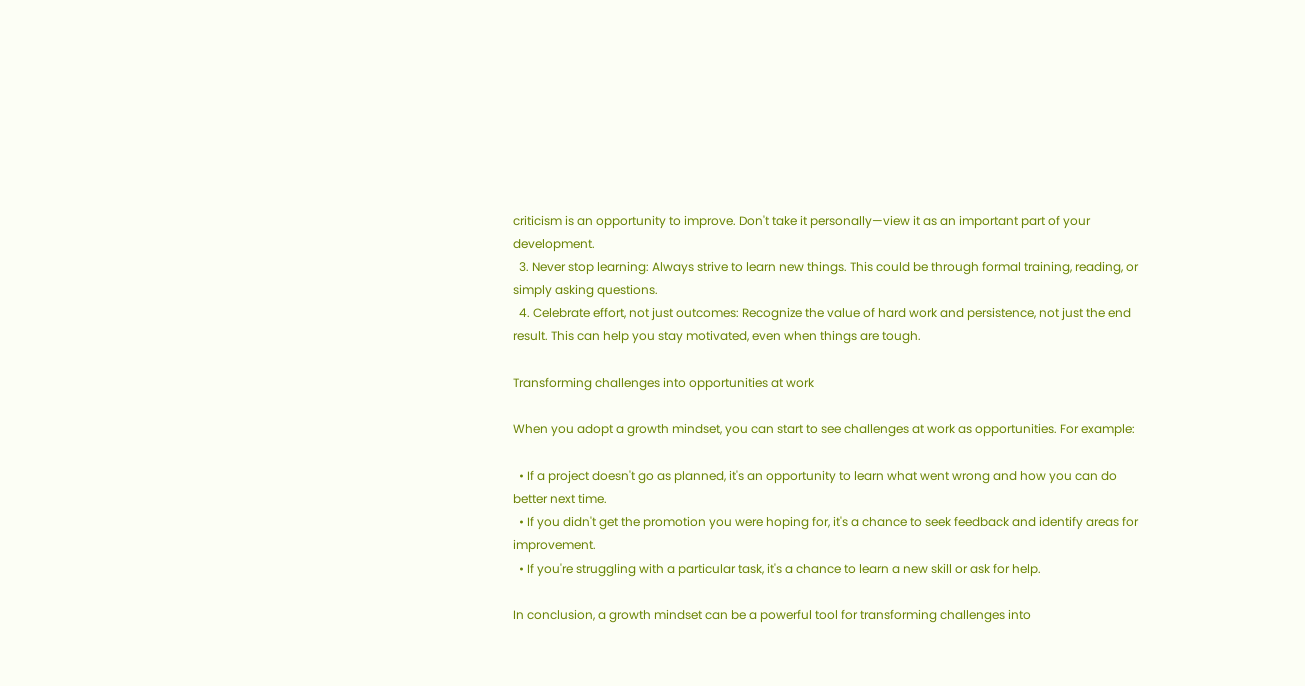criticism is an opportunity to improve. Don't take it personally—view it as an important part of your development.
  3. Never stop learning: Always strive to learn new things. This could be through formal training, reading, or simply asking questions.
  4. Celebrate effort, not just outcomes: Recognize the value of hard work and persistence, not just the end result. This can help you stay motivated, even when things are tough.

Transforming challenges into opportunities at work

When you adopt a growth mindset, you can start to see challenges at work as opportunities. For example:

  • If a project doesn't go as planned, it's an opportunity to learn what went wrong and how you can do better next time.
  • If you didn't get the promotion you were hoping for, it's a chance to seek feedback and identify areas for improvement.
  • If you're struggling with a particular task, it's a chance to learn a new skill or ask for help.

In conclusion, a growth mindset can be a powerful tool for transforming challenges into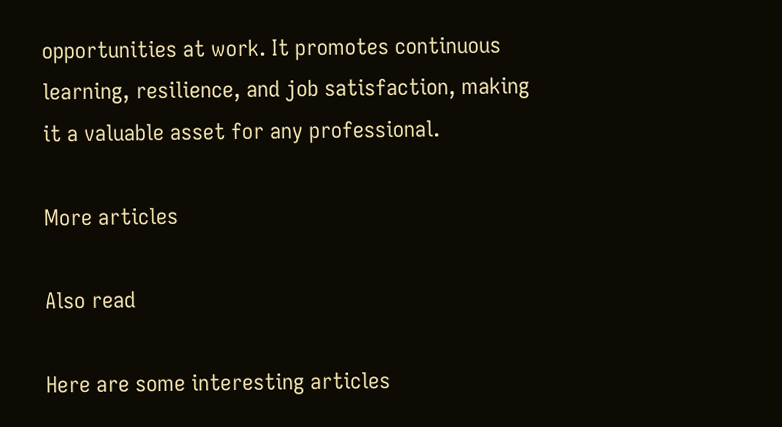opportunities at work. It promotes continuous learning, resilience, and job satisfaction, making it a valuable asset for any professional.

More articles

Also read

Here are some interesting articles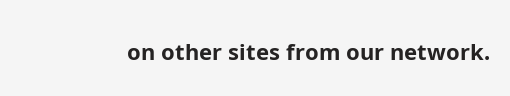on other sites from our network.